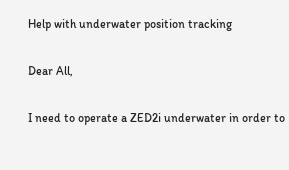Help with underwater position tracking

Dear All,

I need to operate a ZED2i underwater in order to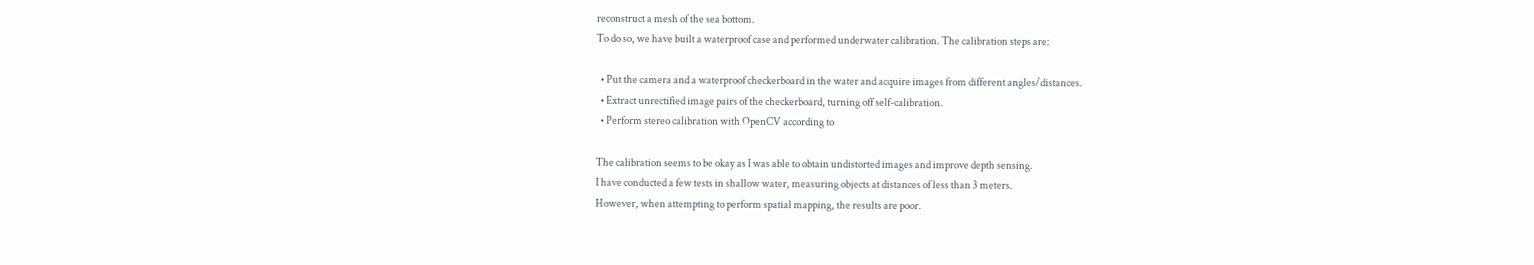reconstruct a mesh of the sea bottom.
To do so, we have built a waterproof case and performed underwater calibration. The calibration steps are:

  • Put the camera and a waterproof checkerboard in the water and acquire images from different angles/distances.
  • Extract unrectified image pairs of the checkerboard, turning off self-calibration.
  • Perform stereo calibration with OpenCV according to

The calibration seems to be okay as I was able to obtain undistorted images and improve depth sensing.
I have conducted a few tests in shallow water, measuring objects at distances of less than 3 meters.
However, when attempting to perform spatial mapping, the results are poor.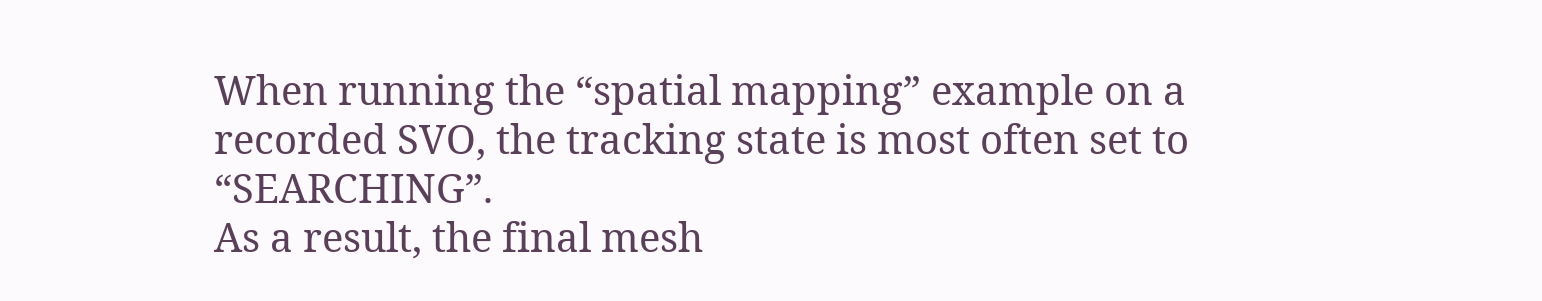When running the “spatial mapping” example on a recorded SVO, the tracking state is most often set to “SEARCHING”.
As a result, the final mesh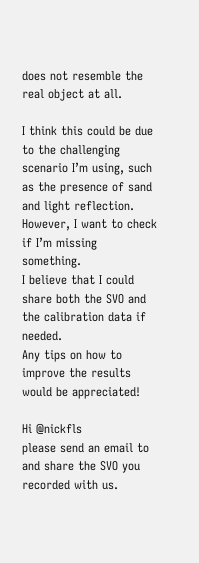does not resemble the real object at all.

I think this could be due to the challenging scenario I’m using, such as the presence of sand and light reflection.
However, I want to check if I’m missing something.
I believe that I could share both the SVO and the calibration data if needed.
Any tips on how to improve the results would be appreciated!

Hi @nickfls
please send an email to and share the SVO you recorded with us.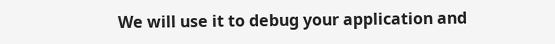We will use it to debug your application and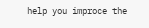help you improce the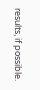results, if possible.